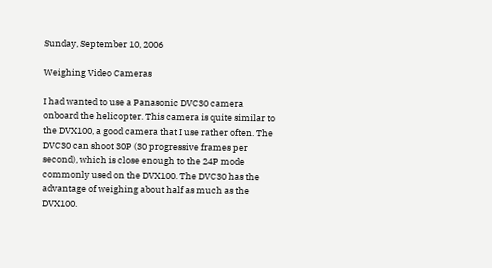Sunday, September 10, 2006

Weighing Video Cameras

I had wanted to use a Panasonic DVC30 camera onboard the helicopter. This camera is quite similar to the DVX100, a good camera that I use rather often. The DVC30 can shoot 30P (30 progressive frames per second), which is close enough to the 24P mode commonly used on the DVX100. The DVC30 has the advantage of weighing about half as much as the DVX100.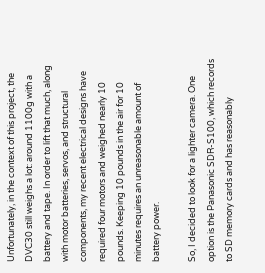Unfortunately, in the context of this project, the DVC30 still weighs a lot: around 1100g with a battery and tape. In order to lift that much, along with motor batteries, servos, and structural components, my recent electrical designs have required four motors and weighed nearly 10 pounds. Keeping 10 pounds in the air for 10 minutes requires an unreasonable amount of battery power.

So, I decided to look for a lighter camera. One option is the Panasonic SDR-S100, which records to SD memory cards and has reasonably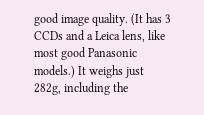good image quality. (It has 3 CCDs and a Leica lens, like most good Panasonic models.) It weighs just 282g, including the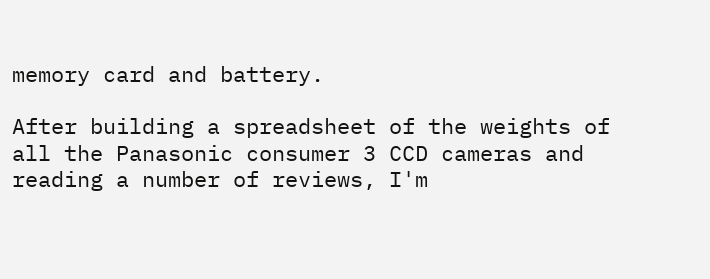memory card and battery.

After building a spreadsheet of the weights of all the Panasonic consumer 3 CCD cameras and reading a number of reviews, I'm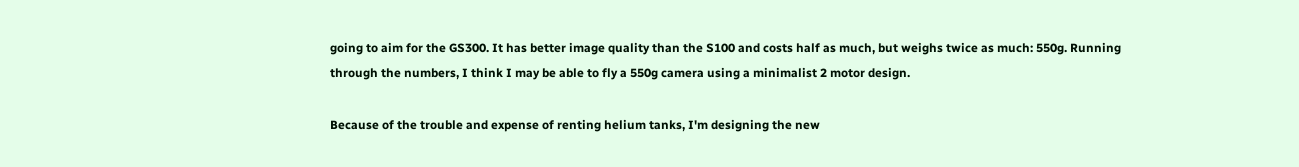going to aim for the GS300. It has better image quality than the S100 and costs half as much, but weighs twice as much: 550g. Running through the numbers, I think I may be able to fly a 550g camera using a minimalist 2 motor design.

Because of the trouble and expense of renting helium tanks, I'm designing the new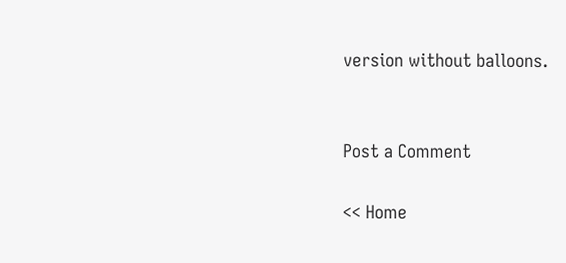version without balloons.


Post a Comment

<< Home